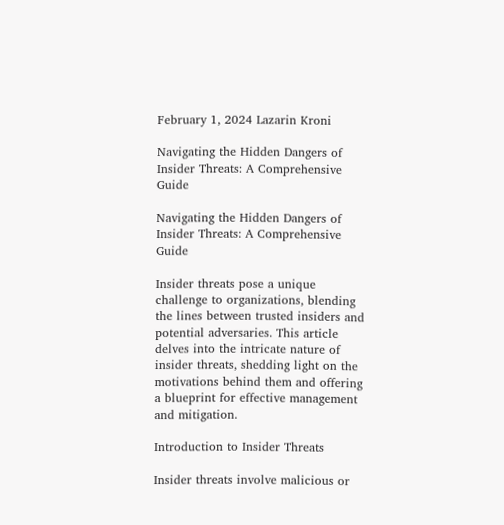February 1, 2024 Lazarin Kroni

Navigating the Hidden Dangers of Insider Threats: A Comprehensive Guide

Navigating the Hidden Dangers of Insider Threats: A Comprehensive Guide

Insider threats pose a unique challenge to organizations, blending the lines between trusted insiders and potential adversaries. This article delves into the intricate nature of insider threats, shedding light on the motivations behind them and offering a blueprint for effective management and mitigation.

Introduction to Insider Threats

Insider threats involve malicious or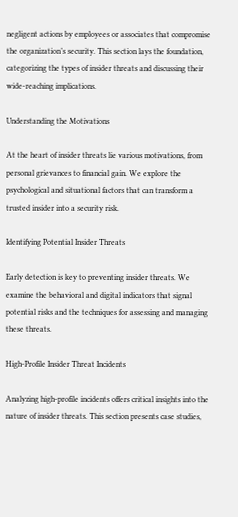negligent actions by employees or associates that compromise the organization’s security. This section lays the foundation, categorizing the types of insider threats and discussing their wide-reaching implications.

Understanding the Motivations

At the heart of insider threats lie various motivations, from personal grievances to financial gain. We explore the psychological and situational factors that can transform a trusted insider into a security risk.

Identifying Potential Insider Threats

Early detection is key to preventing insider threats. We examine the behavioral and digital indicators that signal potential risks and the techniques for assessing and managing these threats.

High-Profile Insider Threat Incidents

Analyzing high-profile incidents offers critical insights into the nature of insider threats. This section presents case studies,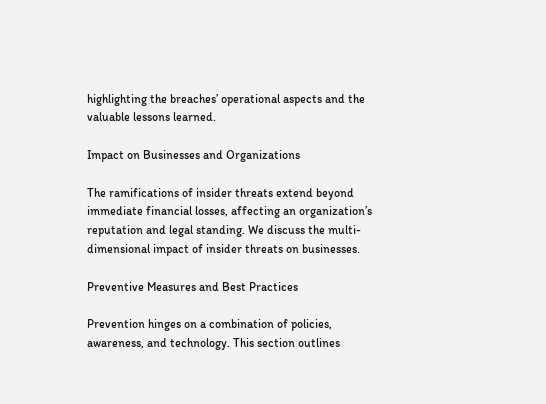highlighting the breaches’ operational aspects and the valuable lessons learned.

Impact on Businesses and Organizations

The ramifications of insider threats extend beyond immediate financial losses, affecting an organization’s reputation and legal standing. We discuss the multi-dimensional impact of insider threats on businesses.

Preventive Measures and Best Practices

Prevention hinges on a combination of policies, awareness, and technology. This section outlines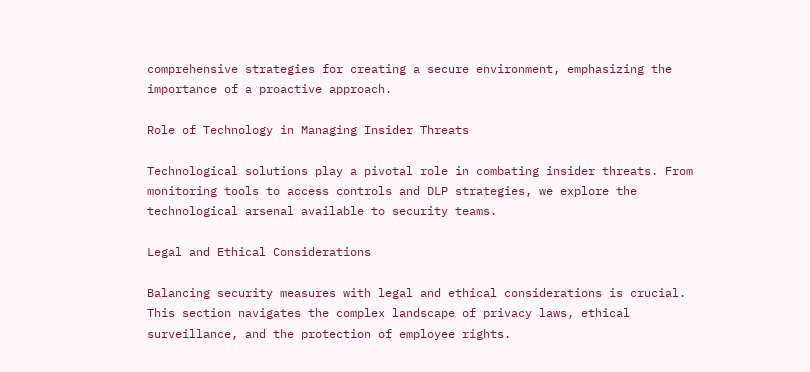comprehensive strategies for creating a secure environment, emphasizing the importance of a proactive approach.

Role of Technology in Managing Insider Threats

Technological solutions play a pivotal role in combating insider threats. From monitoring tools to access controls and DLP strategies, we explore the technological arsenal available to security teams.

Legal and Ethical Considerations

Balancing security measures with legal and ethical considerations is crucial. This section navigates the complex landscape of privacy laws, ethical surveillance, and the protection of employee rights.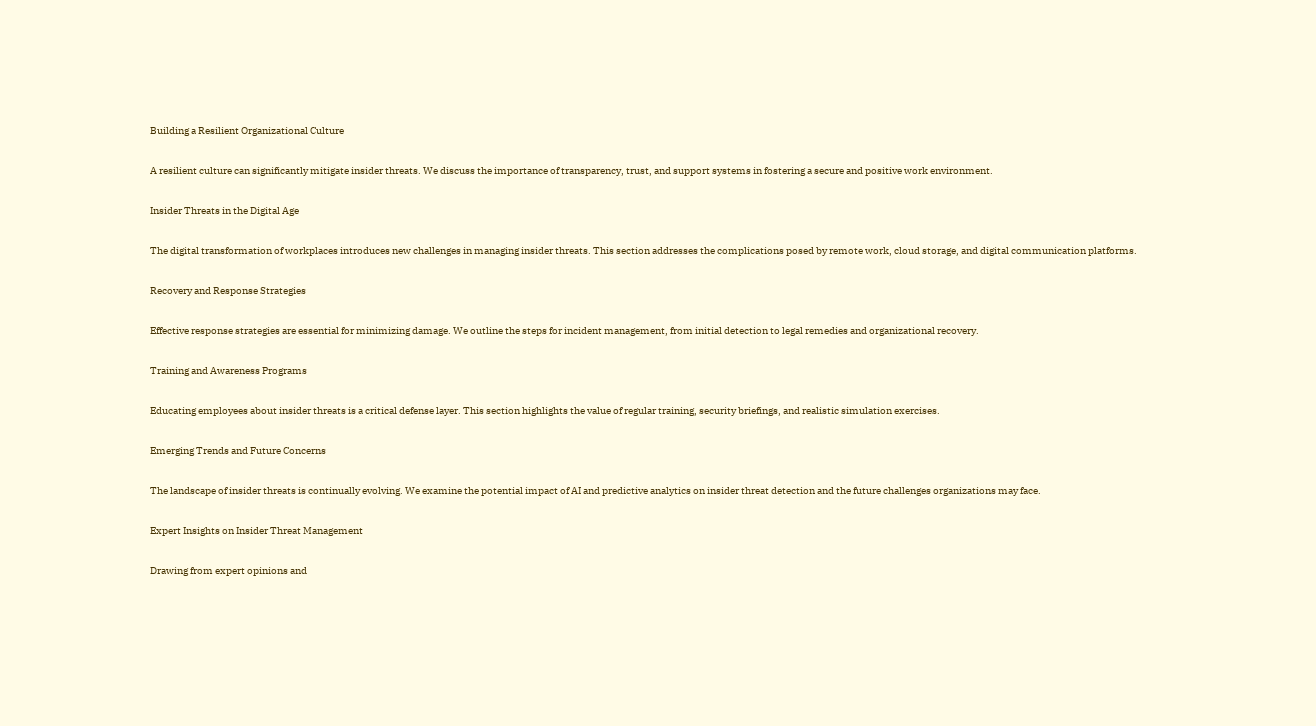Building a Resilient Organizational Culture

A resilient culture can significantly mitigate insider threats. We discuss the importance of transparency, trust, and support systems in fostering a secure and positive work environment.

Insider Threats in the Digital Age

The digital transformation of workplaces introduces new challenges in managing insider threats. This section addresses the complications posed by remote work, cloud storage, and digital communication platforms.

Recovery and Response Strategies

Effective response strategies are essential for minimizing damage. We outline the steps for incident management, from initial detection to legal remedies and organizational recovery.

Training and Awareness Programs

Educating employees about insider threats is a critical defense layer. This section highlights the value of regular training, security briefings, and realistic simulation exercises.

Emerging Trends and Future Concerns

The landscape of insider threats is continually evolving. We examine the potential impact of AI and predictive analytics on insider threat detection and the future challenges organizations may face.

Expert Insights on Insider Threat Management

Drawing from expert opinions and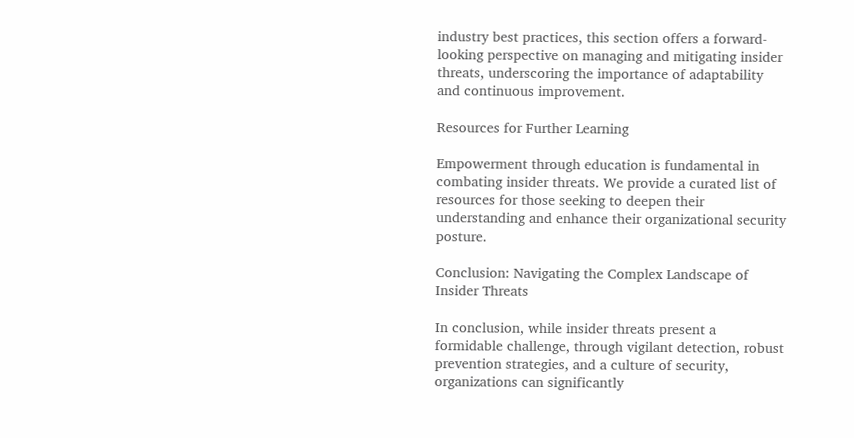industry best practices, this section offers a forward-looking perspective on managing and mitigating insider threats, underscoring the importance of adaptability and continuous improvement.

Resources for Further Learning

Empowerment through education is fundamental in combating insider threats. We provide a curated list of resources for those seeking to deepen their understanding and enhance their organizational security posture.

Conclusion: Navigating the Complex Landscape of Insider Threats

In conclusion, while insider threats present a formidable challenge, through vigilant detection, robust prevention strategies, and a culture of security, organizations can significantly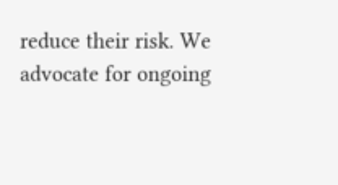reduce their risk. We advocate for ongoing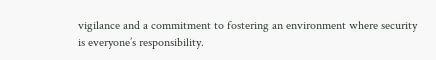vigilance and a commitment to fostering an environment where security is everyone’s responsibility.